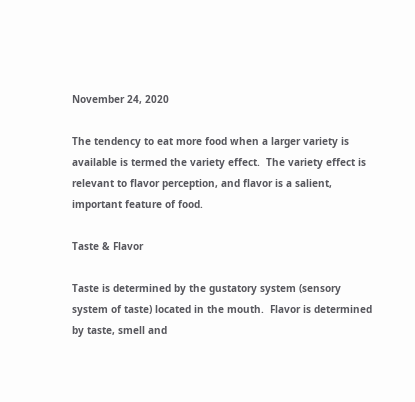November 24, 2020

The tendency to eat more food when a larger variety is available is termed the variety effect.  The variety effect is relevant to flavor perception, and flavor is a salient, important feature of food.

Taste & Flavor

Taste is determined by the gustatory system (sensory system of taste) located in the mouth.  Flavor is determined by taste, smell and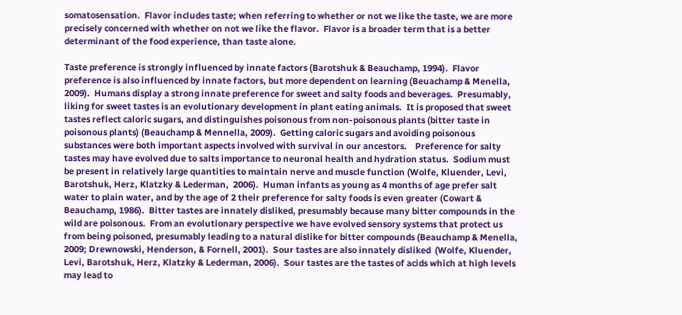somatosensation.  Flavor includes taste; when referring to whether or not we like the taste, we are more precisely concerned with whether on not we like the flavor.  Flavor is a broader term that is a better determinant of the food experience, than taste alone.

Taste preference is strongly influenced by innate factors (Barotshuk & Beauchamp, 1994).  Flavor preference is also influenced by innate factors, but more dependent on learning (Beuachamp & Menella, 2009).  Humans display a strong innate preference for sweet and salty foods and beverages.  Presumably, liking for sweet tastes is an evolutionary development in plant eating animals.  It is proposed that sweet tastes reflect caloric sugars, and distinguishes poisonous from non-poisonous plants (bitter taste in poisonous plants) (Beauchamp & Mennella, 2009).  Getting caloric sugars and avoiding poisonous substances were both important aspects involved with survival in our ancestors.    Preference for salty tastes may have evolved due to salts importance to neuronal health and hydration status.  Sodium must be present in relatively large quantities to maintain nerve and muscle function (Wolfe, Kluender, Levi, Barotshuk, Herz, Klatzky & Lederman,  2006).  Human infants as young as 4 months of age prefer salt water to plain water, and by the age of 2 their preference for salty foods is even greater (Cowart & Beauchamp, 1986).  Bitter tastes are innately disliked, presumably because many bitter compounds in the wild are poisonous.  From an evolutionary perspective we have evolved sensory systems that protect us from being poisoned, presumably leading to a natural dislike for bitter compounds (Beauchamp & Menella, 2009; Drewnowski, Henderson, & Fornell, 2001).  Sour tastes are also innately disliked  (Wolfe, Kluender, Levi, Barotshuk, Herz, Klatzky & Lederman, 2006).  Sour tastes are the tastes of acids which at high levels may lead to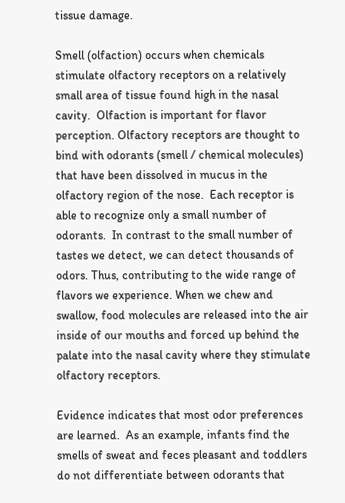tissue damage.

Smell (olfaction) occurs when chemicals stimulate olfactory receptors on a relatively small area of tissue found high in the nasal cavity.  Olfaction is important for flavor perception. Olfactory receptors are thought to bind with odorants (smell / chemical molecules) that have been dissolved in mucus in the olfactory region of the nose.  Each receptor is able to recognize only a small number of odorants.  In contrast to the small number of tastes we detect, we can detect thousands of odors. Thus, contributing to the wide range of flavors we experience. When we chew and swallow, food molecules are released into the air inside of our mouths and forced up behind the palate into the nasal cavity where they stimulate olfactory receptors.

Evidence indicates that most odor preferences are learned.  As an example, infants find the smells of sweat and feces pleasant and toddlers do not differentiate between odorants that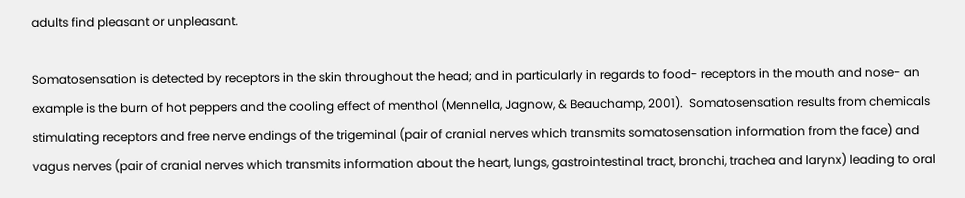adults find pleasant or unpleasant.

Somatosensation is detected by receptors in the skin throughout the head; and in particularly in regards to food- receptors in the mouth and nose- an example is the burn of hot peppers and the cooling effect of menthol (Mennella, Jagnow, & Beauchamp, 2001).  Somatosensation results from chemicals stimulating receptors and free nerve endings of the trigeminal (pair of cranial nerves which transmits somatosensation information from the face) and vagus nerves (pair of cranial nerves which transmits information about the heart, lungs, gastrointestinal tract, bronchi, trachea and larynx) leading to oral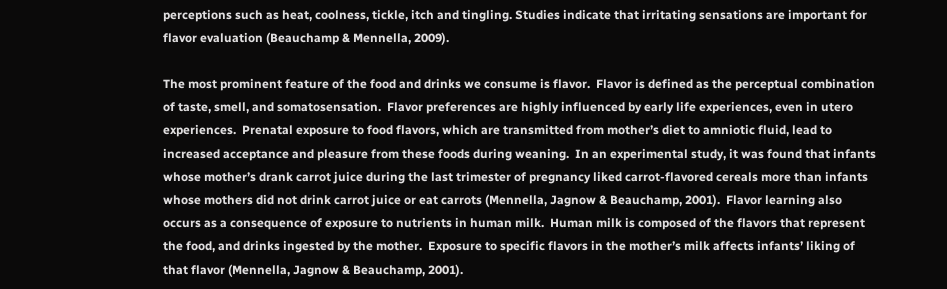perceptions such as heat, coolness, tickle, itch and tingling. Studies indicate that irritating sensations are important for flavor evaluation (Beauchamp & Mennella, 2009).

The most prominent feature of the food and drinks we consume is flavor.  Flavor is defined as the perceptual combination of taste, smell, and somatosensation.  Flavor preferences are highly influenced by early life experiences, even in utero experiences.  Prenatal exposure to food flavors, which are transmitted from mother’s diet to amniotic fluid, lead to increased acceptance and pleasure from these foods during weaning.  In an experimental study, it was found that infants whose mother’s drank carrot juice during the last trimester of pregnancy liked carrot-flavored cereals more than infants whose mothers did not drink carrot juice or eat carrots (Mennella, Jagnow & Beauchamp, 2001).  Flavor learning also occurs as a consequence of exposure to nutrients in human milk.  Human milk is composed of the flavors that represent the food, and drinks ingested by the mother.  Exposure to specific flavors in the mother’s milk affects infants’ liking of that flavor (Mennella, Jagnow & Beauchamp, 2001).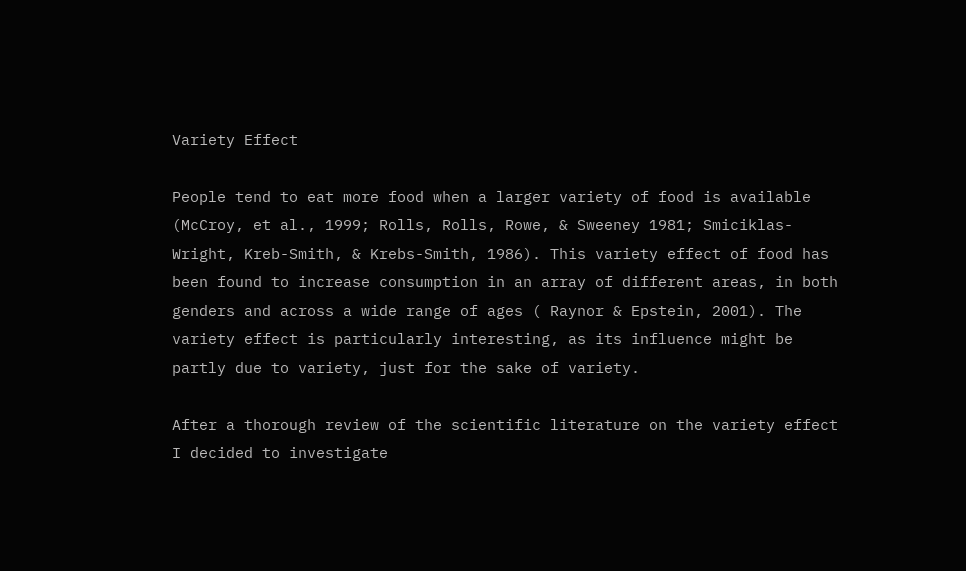Variety Effect

People tend to eat more food when a larger variety of food is available (McCroy, et al., 1999; Rolls, Rolls, Rowe, & Sweeney 1981; Smiciklas-Wright, Kreb-Smith, & Krebs-Smith, 1986). This variety effect of food has been found to increase consumption in an array of different areas, in both genders and across a wide range of ages ( Raynor & Epstein, 2001). The variety effect is particularly interesting, as its influence might be partly due to variety, just for the sake of variety.

After a thorough review of the scientific literature on the variety effect I decided to investigate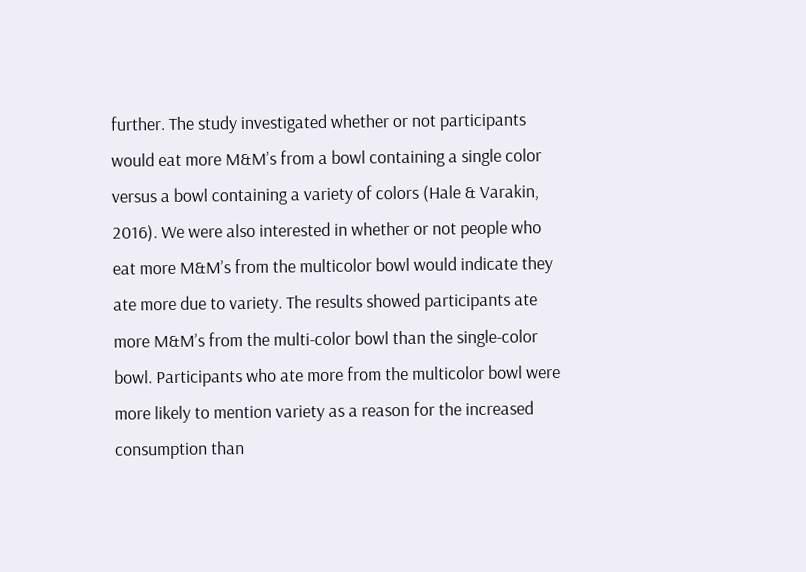further. The study investigated whether or not participants would eat more M&M’s from a bowl containing a single color versus a bowl containing a variety of colors (Hale & Varakin, 2016). We were also interested in whether or not people who eat more M&M’s from the multicolor bowl would indicate they ate more due to variety. The results showed participants ate more M&M’s from the multi-color bowl than the single-color bowl. Participants who ate more from the multicolor bowl were more likely to mention variety as a reason for the increased consumption than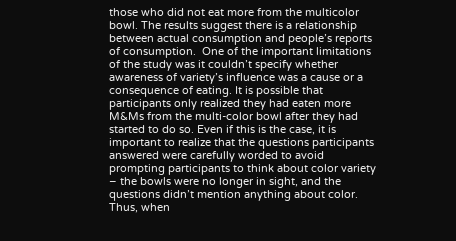those who did not eat more from the multicolor bowl. The results suggest there is a relationship between actual consumption and people’s reports of consumption.  One of the important limitations of the study was it couldn’t specify whether awareness of variety’s influence was a cause or a consequence of eating. It is possible that participants only realized they had eaten more M&Ms from the multi-color bowl after they had started to do so. Even if this is the case, it is important to realize that the questions participants answered were carefully worded to avoid prompting participants to think about color variety – the bowls were no longer in sight, and the questions didn’t mention anything about color. Thus, when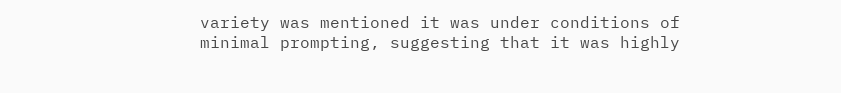variety was mentioned it was under conditions of minimal prompting, suggesting that it was highly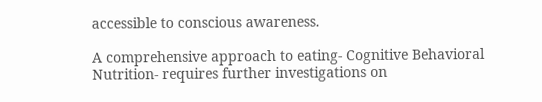accessible to conscious awareness.

A comprehensive approach to eating- Cognitive Behavioral Nutrition- requires further investigations on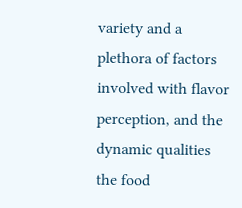variety and a plethora of factors involved with flavor perception, and the dynamic qualities the food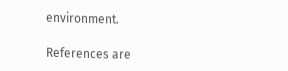environment.

References are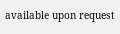available upon request